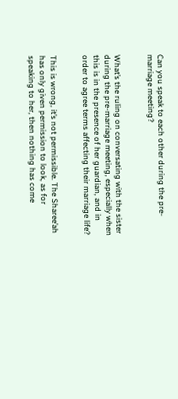Can you speak to each other during the pre-marriage meeting?


What’s the ruling on conversating with the sister during the pre-marriage meeting, especially when this is in the presence of her guardian, and in order to agree terms affecting their marriage life?


This is wrong, it’s not permissible. The Sharee’ah has only given permission to look, as for speaking to her, then nothing has come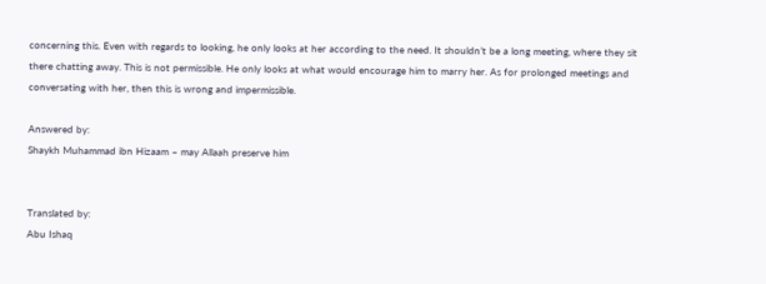concerning this. Even with regards to looking, he only looks at her according to the need. It shouldn’t be a long meeting, where they sit there chatting away. This is not permissible. He only looks at what would encourage him to marry her. As for prolonged meetings and conversating with her, then this is wrong and impermissible.

Answered by:
Shaykh Muhammad ibn Hizaam – may Allaah preserve him


Translated by:
Abu Ishaq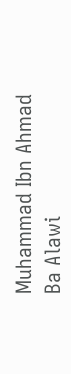Muhammad Ibn Ahmad Ba Alawi